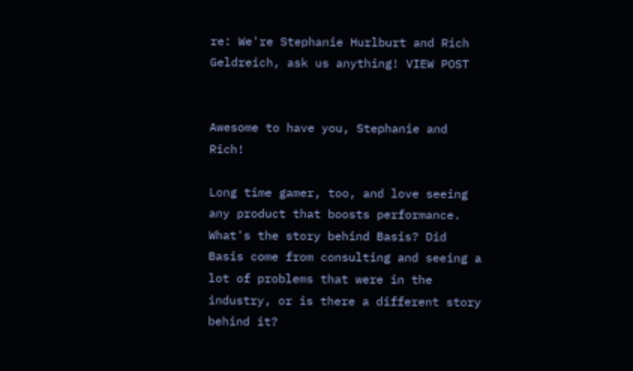re: We're Stephanie Hurlburt and Rich Geldreich, ask us anything! VIEW POST


Awesome to have you, Stephanie and Rich!

Long time gamer, too, and love seeing any product that boosts performance. What's the story behind Basis? Did Basis come from consulting and seeing a lot of problems that were in the industry, or is there a different story behind it?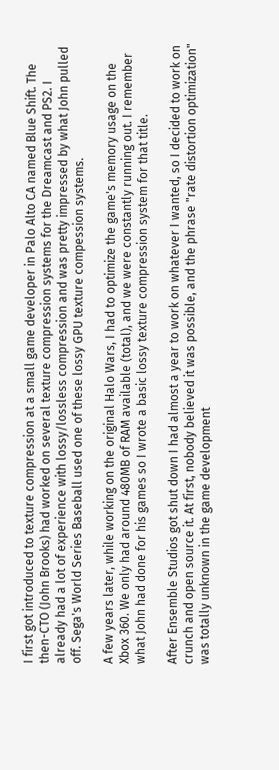I first got introduced to texture compression at a small game developer in Palo Alto CA named Blue Shift. The then-CTO (John Brooks) had worked on several texture compression systems for the Dreamcast and PS2. I already had a lot of experience with lossy/lossless compression and was pretty impressed by what John pulled off. Sega's World Series Baseball used one of these lossy GPU texture compession systems.

A few years later, while working on the original Halo Wars, I had to optimize the game's memory usage on the Xbox 360. We only had around 480MB of RAM available (total), and we were constantly running out. I remember what John had done for his games so I wrote a basic lossy texture compression system for that title.

After Ensemble Studios got shut down I had almost a year to work on whatever I wanted, so I decided to work on crunch and open source it. At first, nobody believed it was possible, and the phrase "rate distortion optimization" was totally unknown in the game development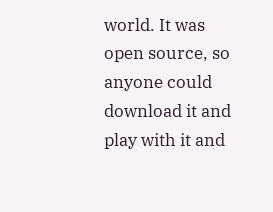world. It was open source, so anyone could download it and play with it and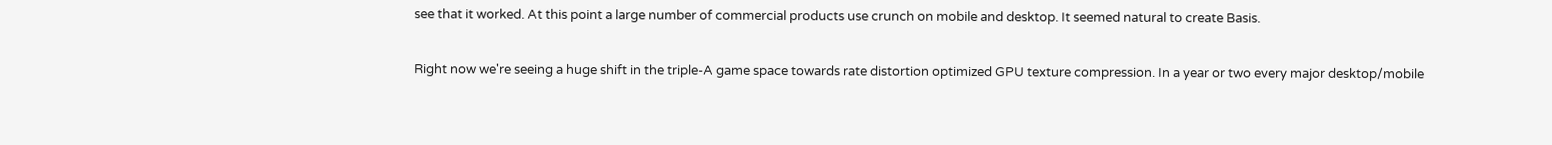see that it worked. At this point a large number of commercial products use crunch on mobile and desktop. It seemed natural to create Basis.

Right now we're seeing a huge shift in the triple-A game space towards rate distortion optimized GPU texture compression. In a year or two every major desktop/mobile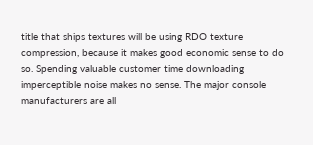title that ships textures will be using RDO texture compression, because it makes good economic sense to do so. Spending valuable customer time downloading imperceptible noise makes no sense. The major console manufacturers are all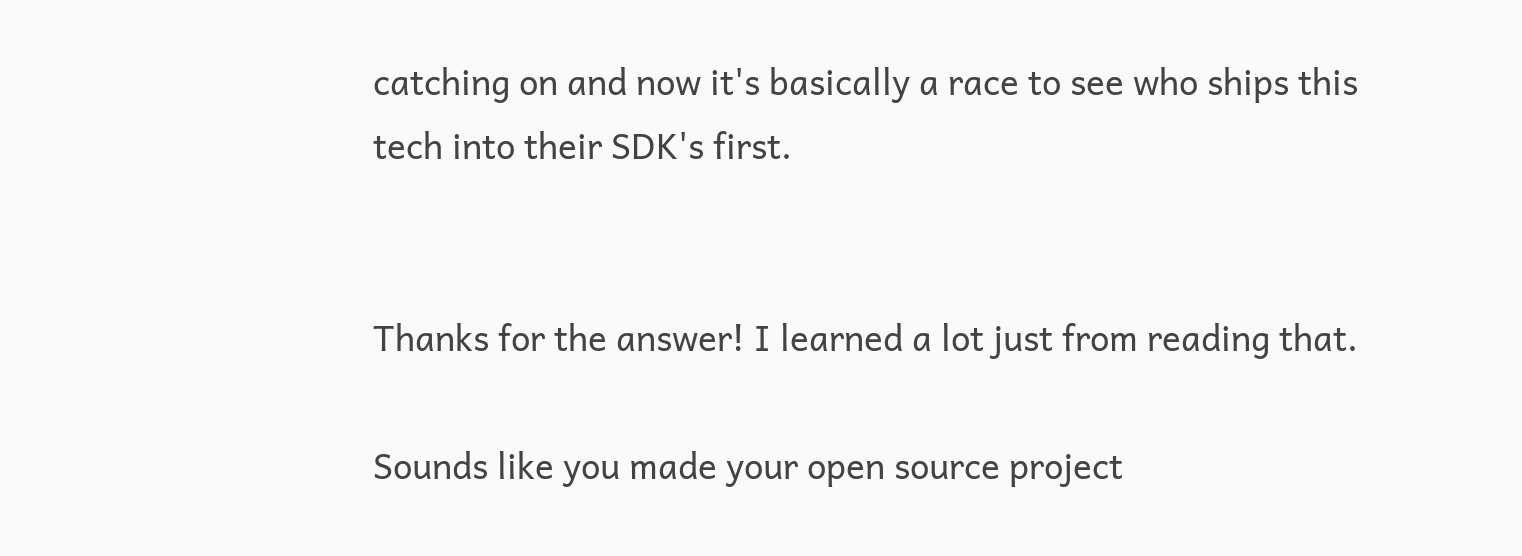catching on and now it's basically a race to see who ships this tech into their SDK's first.


Thanks for the answer! I learned a lot just from reading that.

Sounds like you made your open source project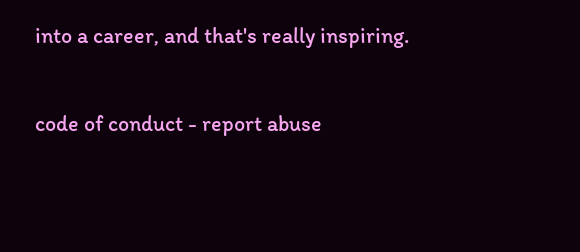into a career, and that's really inspiring.

code of conduct - report abuse